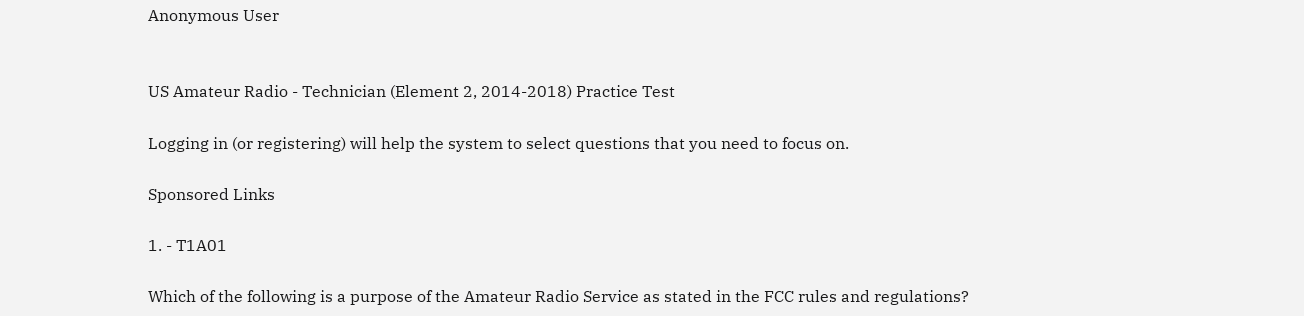Anonymous User


US Amateur Radio - Technician (Element 2, 2014-2018) Practice Test

Logging in (or registering) will help the system to select questions that you need to focus on.

Sponsored Links

1. - T1A01

Which of the following is a purpose of the Amateur Radio Service as stated in the FCC rules and regulations?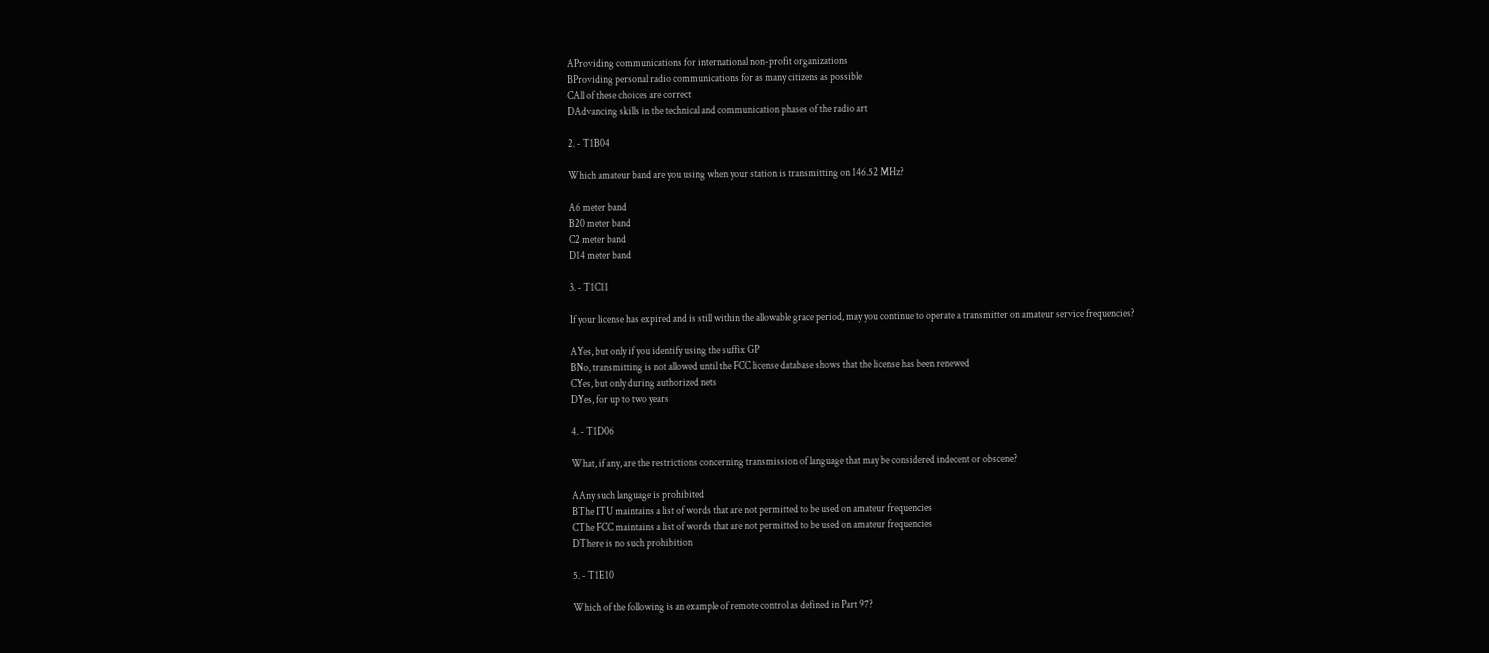AProviding communications for international non-profit organizations
BProviding personal radio communications for as many citizens as possible
CAll of these choices are correct
DAdvancing skills in the technical and communication phases of the radio art

2. - T1B04

Which amateur band are you using when your station is transmitting on 146.52 MHz?

A6 meter band
B20 meter band
C2 meter band
D14 meter band

3. - T1C11

If your license has expired and is still within the allowable grace period, may you continue to operate a transmitter on amateur service frequencies?

AYes, but only if you identify using the suffix GP
BNo, transmitting is not allowed until the FCC license database shows that the license has been renewed
CYes, but only during authorized nets
DYes, for up to two years

4. - T1D06

What, if any, are the restrictions concerning transmission of language that may be considered indecent or obscene?

AAny such language is prohibited
BThe ITU maintains a list of words that are not permitted to be used on amateur frequencies
CThe FCC maintains a list of words that are not permitted to be used on amateur frequencies
DThere is no such prohibition

5. - T1E10

Which of the following is an example of remote control as defined in Part 97?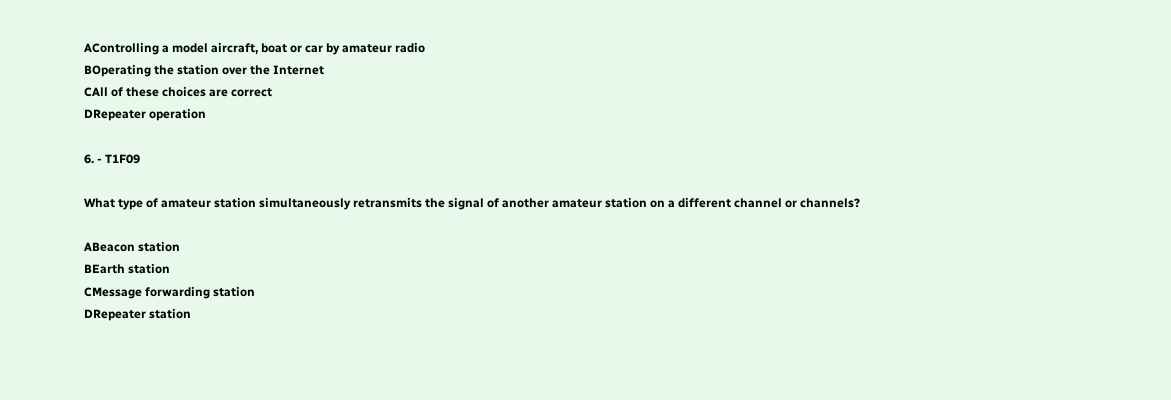AControlling a model aircraft, boat or car by amateur radio
BOperating the station over the Internet
CAll of these choices are correct
DRepeater operation

6. - T1F09

What type of amateur station simultaneously retransmits the signal of another amateur station on a different channel or channels?

ABeacon station
BEarth station
CMessage forwarding station
DRepeater station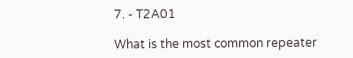7. - T2A01

What is the most common repeater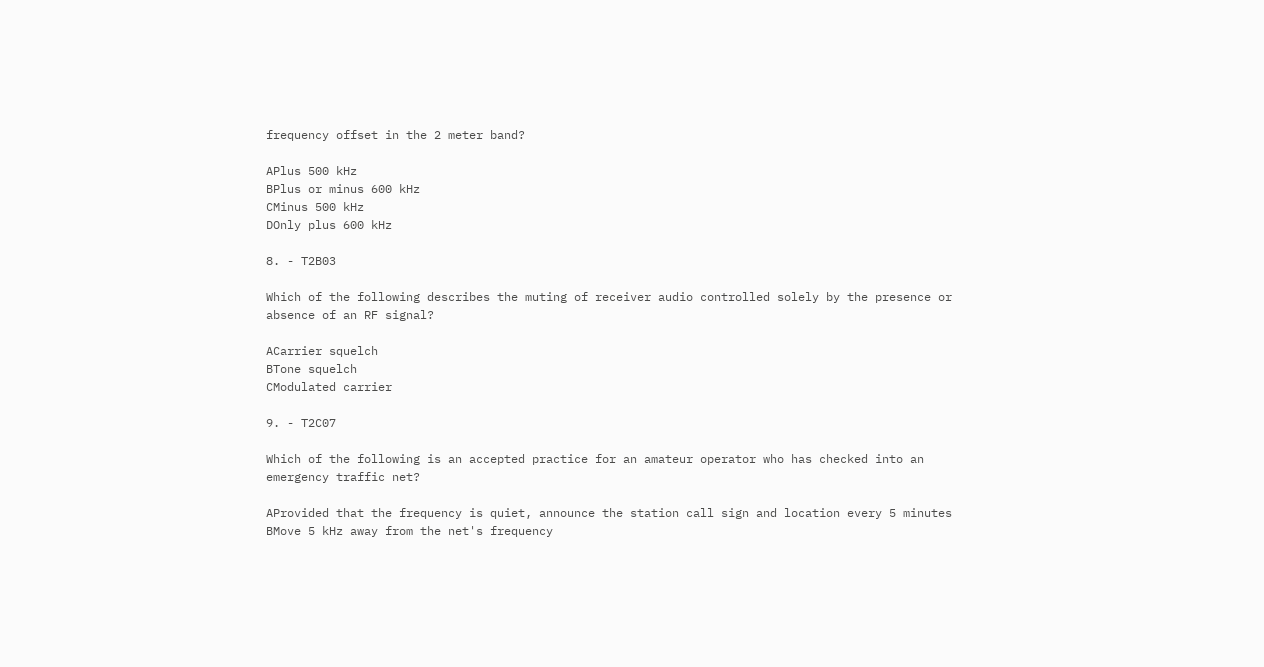frequency offset in the 2 meter band?

APlus 500 kHz
BPlus or minus 600 kHz
CMinus 500 kHz
DOnly plus 600 kHz

8. - T2B03

Which of the following describes the muting of receiver audio controlled solely by the presence or absence of an RF signal?

ACarrier squelch
BTone squelch
CModulated carrier

9. - T2C07

Which of the following is an accepted practice for an amateur operator who has checked into an emergency traffic net?

AProvided that the frequency is quiet, announce the station call sign and location every 5 minutes
BMove 5 kHz away from the net's frequency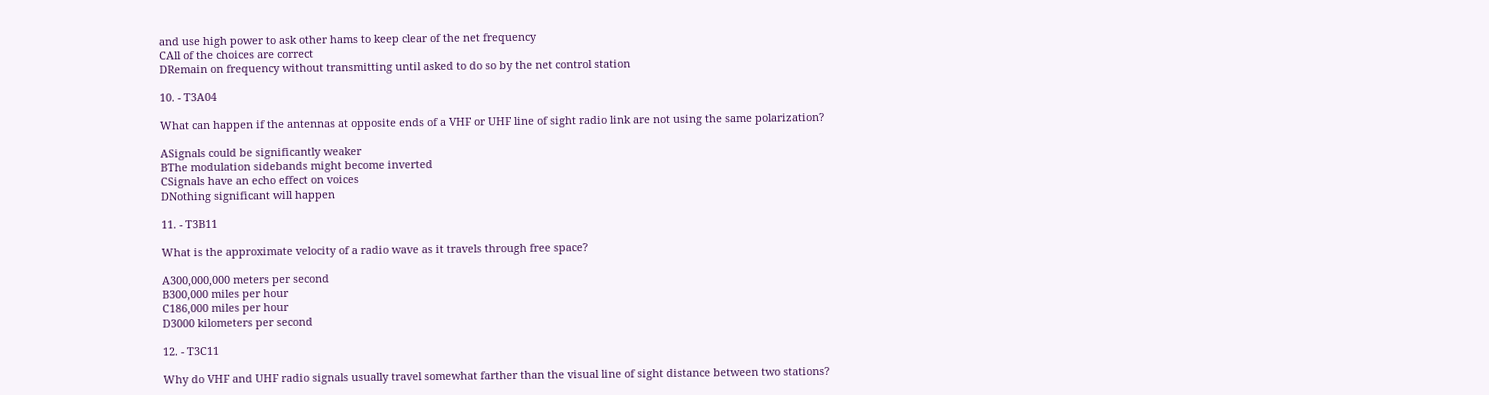and use high power to ask other hams to keep clear of the net frequency
CAll of the choices are correct
DRemain on frequency without transmitting until asked to do so by the net control station

10. - T3A04

What can happen if the antennas at opposite ends of a VHF or UHF line of sight radio link are not using the same polarization?

ASignals could be significantly weaker
BThe modulation sidebands might become inverted
CSignals have an echo effect on voices
DNothing significant will happen

11. - T3B11

What is the approximate velocity of a radio wave as it travels through free space?

A300,000,000 meters per second
B300,000 miles per hour
C186,000 miles per hour
D3000 kilometers per second

12. - T3C11

Why do VHF and UHF radio signals usually travel somewhat farther than the visual line of sight distance between two stations?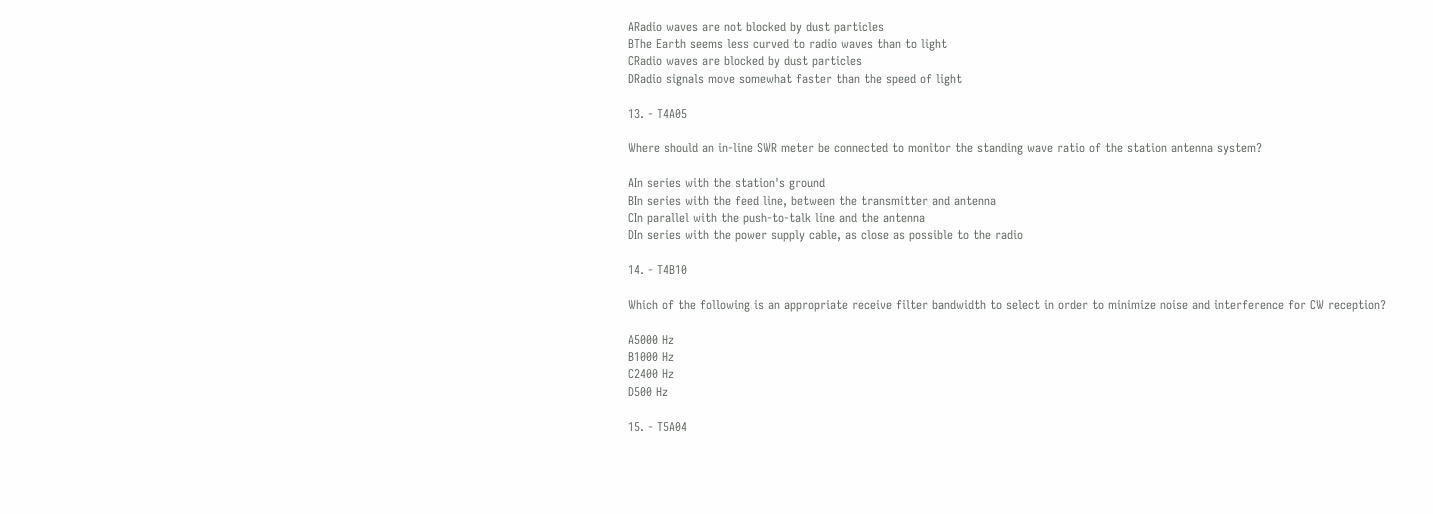ARadio waves are not blocked by dust particles
BThe Earth seems less curved to radio waves than to light
CRadio waves are blocked by dust particles
DRadio signals move somewhat faster than the speed of light

13. - T4A05

Where should an in-line SWR meter be connected to monitor the standing wave ratio of the station antenna system?

AIn series with the station's ground
BIn series with the feed line, between the transmitter and antenna
CIn parallel with the push-to-talk line and the antenna
DIn series with the power supply cable, as close as possible to the radio

14. - T4B10

Which of the following is an appropriate receive filter bandwidth to select in order to minimize noise and interference for CW reception?

A5000 Hz
B1000 Hz
C2400 Hz
D500 Hz

15. - T5A04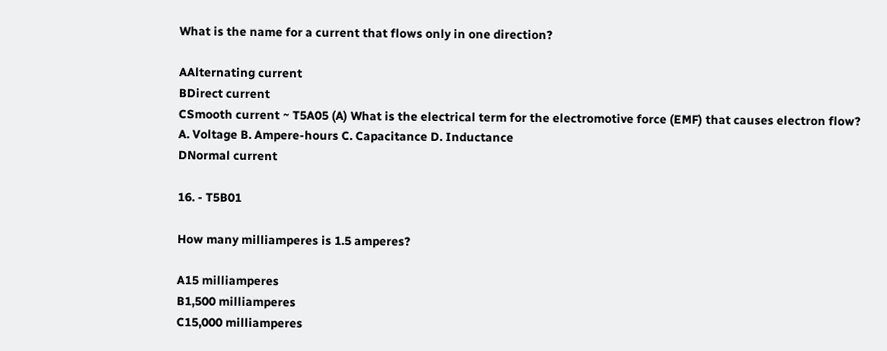What is the name for a current that flows only in one direction?

AAlternating current
BDirect current
CSmooth current ~ T5A05 (A) What is the electrical term for the electromotive force (EMF) that causes electron flow? A. Voltage B. Ampere-hours C. Capacitance D. Inductance
DNormal current

16. - T5B01

How many milliamperes is 1.5 amperes?

A15 milliamperes
B1,500 milliamperes
C15,000 milliamperes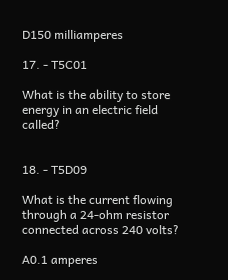D150 milliamperes

17. - T5C01

What is the ability to store energy in an electric field called?


18. - T5D09

What is the current flowing through a 24-ohm resistor connected across 240 volts?

A0.1 amperes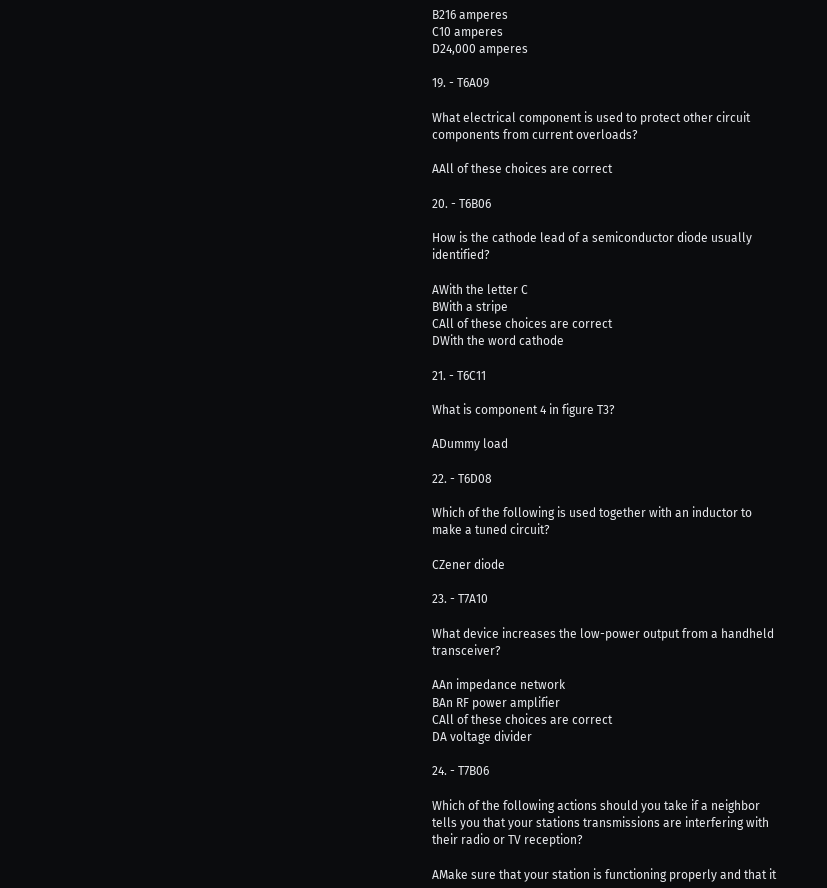B216 amperes
C10 amperes
D24,000 amperes

19. - T6A09

What electrical component is used to protect other circuit components from current overloads?

AAll of these choices are correct

20. - T6B06

How is the cathode lead of a semiconductor diode usually identified?

AWith the letter C
BWith a stripe
CAll of these choices are correct
DWith the word cathode

21. - T6C11

What is component 4 in figure T3?

ADummy load

22. - T6D08

Which of the following is used together with an inductor to make a tuned circuit?

CZener diode

23. - T7A10

What device increases the low-power output from a handheld transceiver?

AAn impedance network
BAn RF power amplifier
CAll of these choices are correct
DA voltage divider

24. - T7B06

Which of the following actions should you take if a neighbor tells you that your stations transmissions are interfering with their radio or TV reception?

AMake sure that your station is functioning properly and that it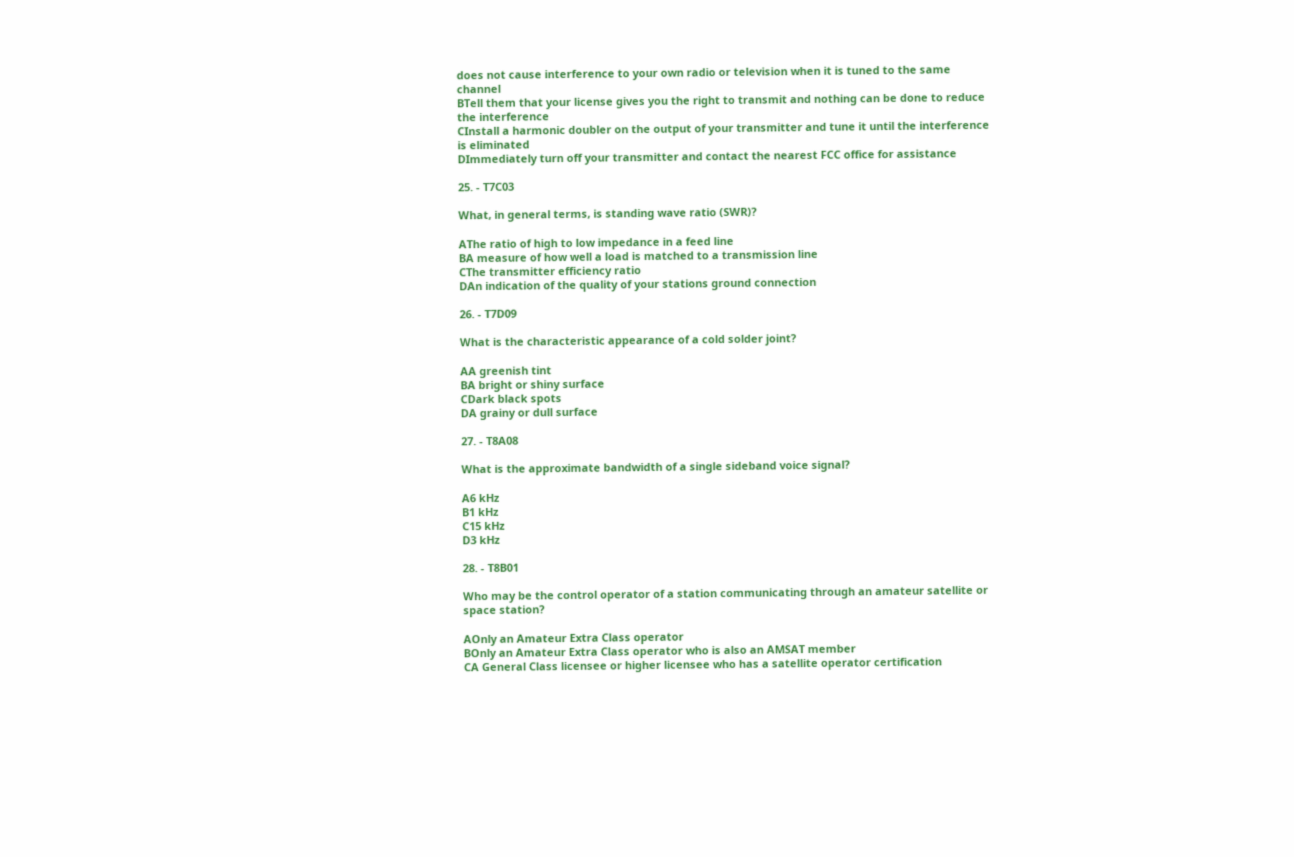does not cause interference to your own radio or television when it is tuned to the same channel
BTell them that your license gives you the right to transmit and nothing can be done to reduce the interference
CInstall a harmonic doubler on the output of your transmitter and tune it until the interference is eliminated
DImmediately turn off your transmitter and contact the nearest FCC office for assistance

25. - T7C03

What, in general terms, is standing wave ratio (SWR)?

AThe ratio of high to low impedance in a feed line
BA measure of how well a load is matched to a transmission line
CThe transmitter efficiency ratio
DAn indication of the quality of your stations ground connection

26. - T7D09

What is the characteristic appearance of a cold solder joint?

AA greenish tint
BA bright or shiny surface
CDark black spots
DA grainy or dull surface

27. - T8A08

What is the approximate bandwidth of a single sideband voice signal?

A6 kHz
B1 kHz
C15 kHz
D3 kHz

28. - T8B01

Who may be the control operator of a station communicating through an amateur satellite or space station?

AOnly an Amateur Extra Class operator
BOnly an Amateur Extra Class operator who is also an AMSAT member
CA General Class licensee or higher licensee who has a satellite operator certification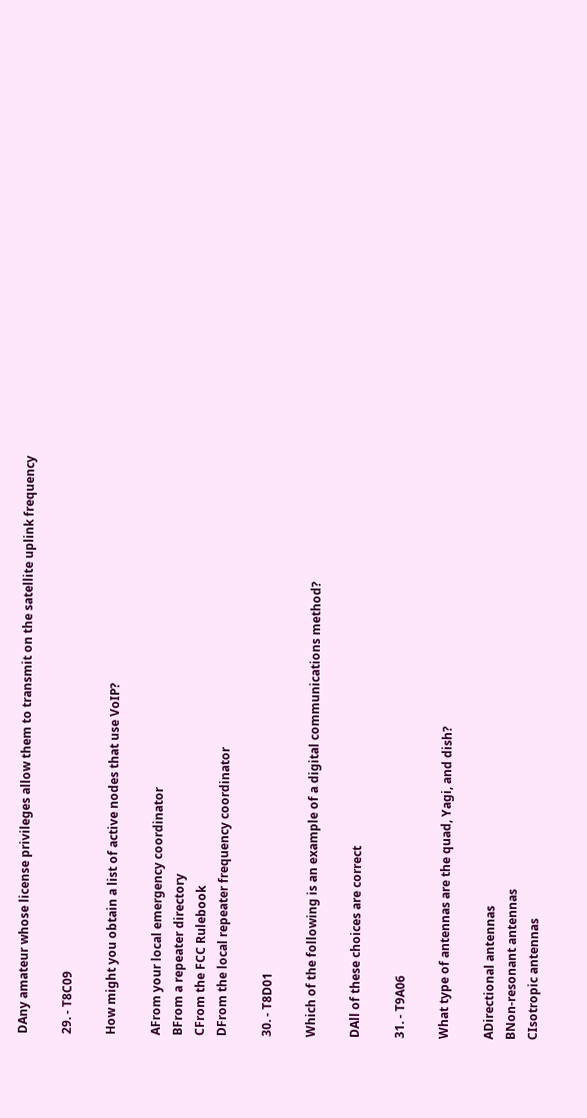DAny amateur whose license privileges allow them to transmit on the satellite uplink frequency

29. - T8C09

How might you obtain a list of active nodes that use VoIP?

AFrom your local emergency coordinator
BFrom a repeater directory
CFrom the FCC Rulebook
DFrom the local repeater frequency coordinator

30. - T8D01

Which of the following is an example of a digital communications method?

DAll of these choices are correct

31. - T9A06

What type of antennas are the quad, Yagi, and dish?

ADirectional antennas
BNon-resonant antennas
CIsotropic antennas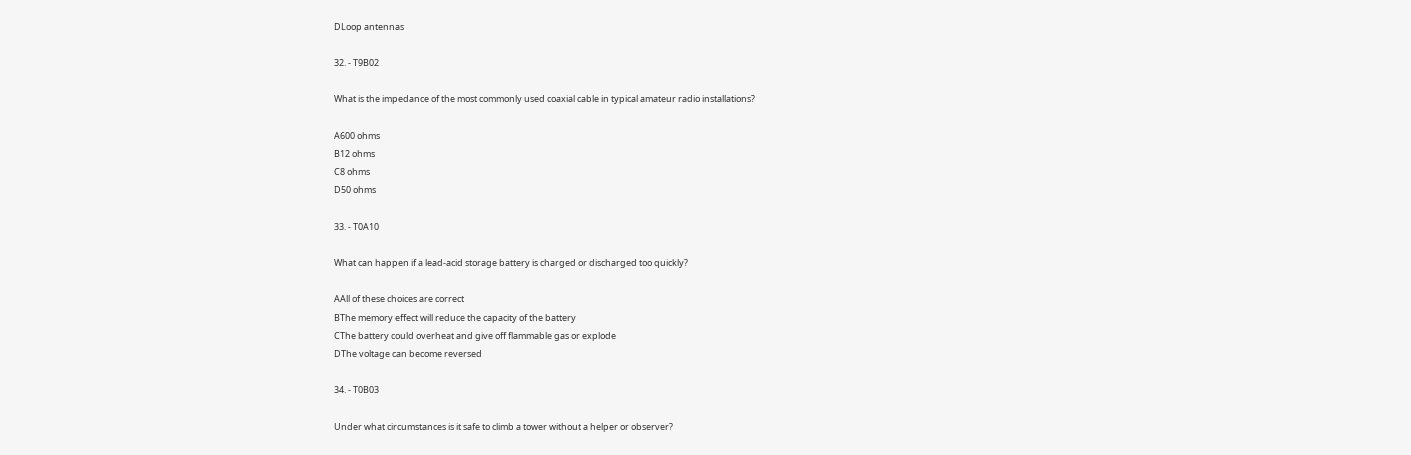DLoop antennas

32. - T9B02

What is the impedance of the most commonly used coaxial cable in typical amateur radio installations?

A600 ohms
B12 ohms
C8 ohms
D50 ohms

33. - T0A10

What can happen if a lead-acid storage battery is charged or discharged too quickly?

AAll of these choices are correct
BThe memory effect will reduce the capacity of the battery
CThe battery could overheat and give off flammable gas or explode
DThe voltage can become reversed

34. - T0B03

Under what circumstances is it safe to climb a tower without a helper or observer?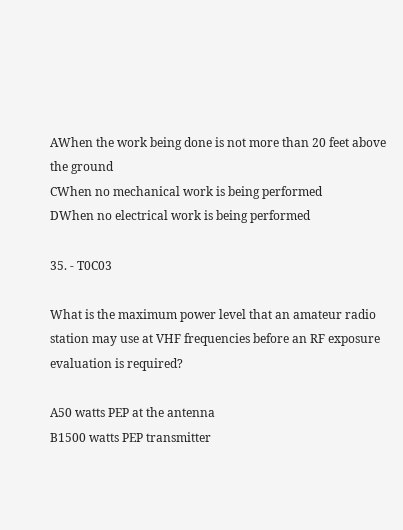AWhen the work being done is not more than 20 feet above the ground
CWhen no mechanical work is being performed
DWhen no electrical work is being performed

35. - T0C03

What is the maximum power level that an amateur radio station may use at VHF frequencies before an RF exposure evaluation is required?

A50 watts PEP at the antenna
B1500 watts PEP transmitter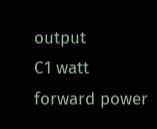output
C1 watt forward power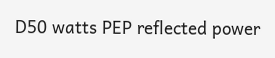D50 watts PEP reflected power